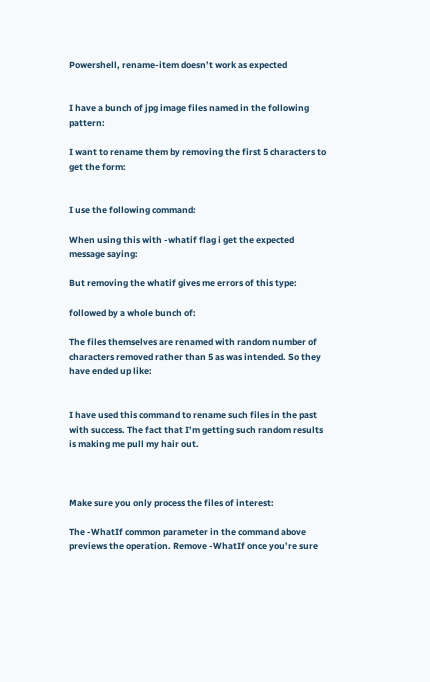Powershell, rename-item doesn’t work as expected


I have a bunch of jpg image files named in the following pattern:

I want to rename them by removing the first 5 characters to get the form:


I use the following command:

When using this with -whatif flag i get the expected message saying:

But removing the whatif gives me errors of this type:

followed by a whole bunch of:

The files themselves are renamed with random number of characters removed rather than 5 as was intended. So they have ended up like:


I have used this command to rename such files in the past with success. The fact that I’m getting such random results is making me pull my hair out.



Make sure you only process the files of interest:

The -WhatIf common parameter in the command above previews the operation. Remove -WhatIf once you’re sure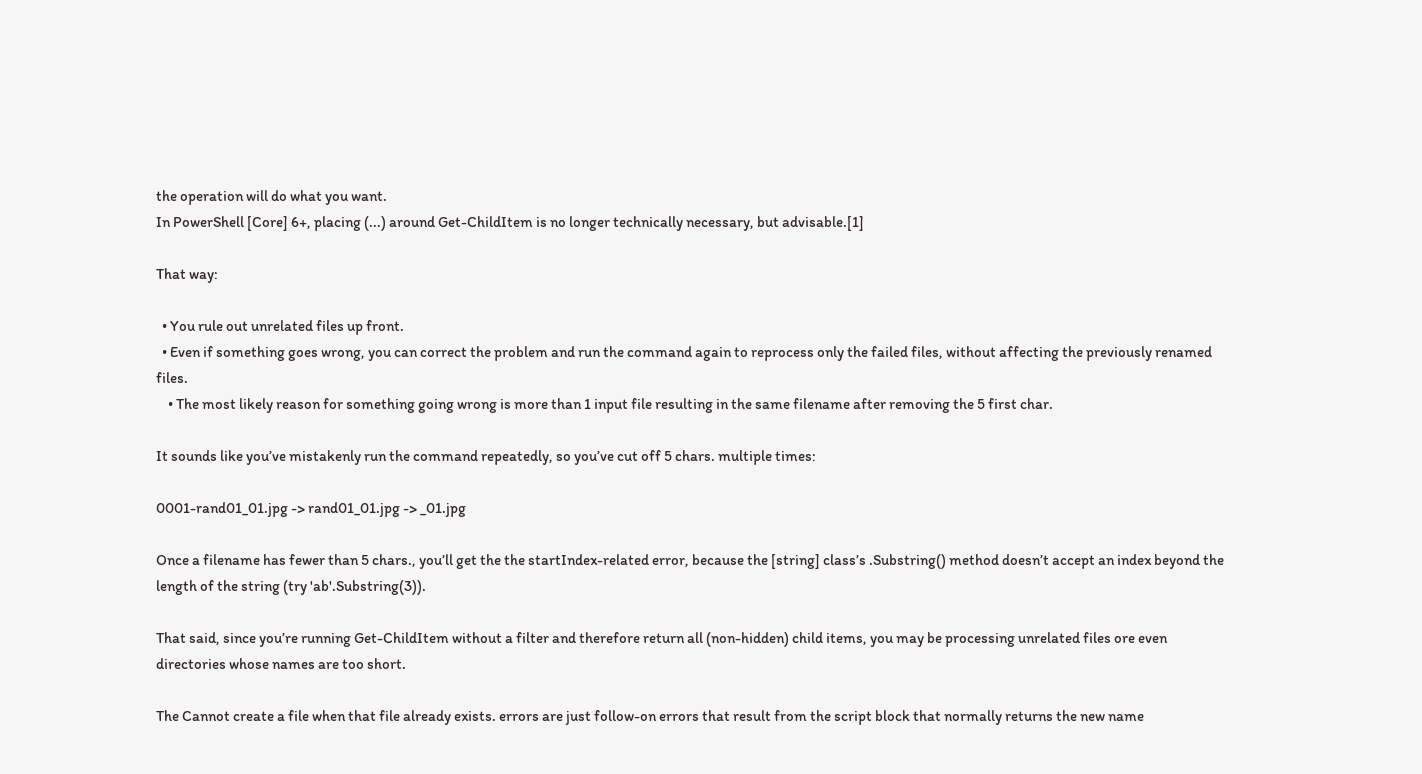the operation will do what you want.
In PowerShell [Core] 6+, placing (...) around Get-ChildItem is no longer technically necessary, but advisable.[1]

That way:

  • You rule out unrelated files up front.
  • Even if something goes wrong, you can correct the problem and run the command again to reprocess only the failed files, without affecting the previously renamed files.
    • The most likely reason for something going wrong is more than 1 input file resulting in the same filename after removing the 5 first char.

It sounds like you’ve mistakenly run the command repeatedly, so you’ve cut off 5 chars. multiple times:

0001-rand01_01.jpg -> rand01_01.jpg -> _01.jpg

Once a filename has fewer than 5 chars., you’ll get the the startIndex-related error, because the [string] class’s .Substring() method doesn’t accept an index beyond the length of the string (try 'ab'.Substring(3)).

That said, since you’re running Get-ChildItem without a filter and therefore return all (non-hidden) child items, you may be processing unrelated files ore even directories whose names are too short.

The Cannot create a file when that file already exists. errors are just follow-on errors that result from the script block that normally returns the new name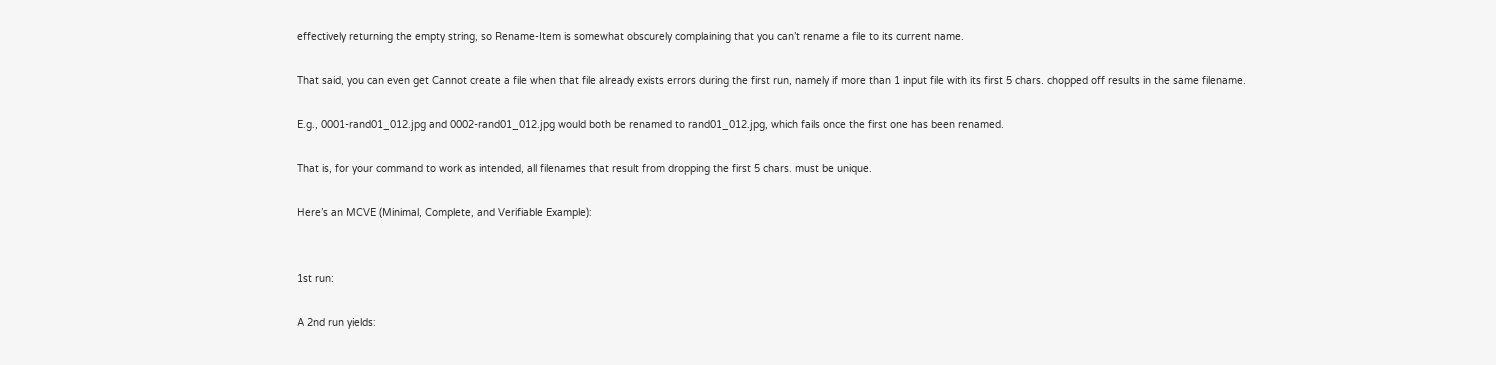effectively returning the empty string, so Rename-Item is somewhat obscurely complaining that you can’t rename a file to its current name.

That said, you can even get Cannot create a file when that file already exists errors during the first run, namely if more than 1 input file with its first 5 chars. chopped off results in the same filename.

E.g., 0001-rand01_012.jpg and 0002-rand01_012.jpg would both be renamed to rand01_012.jpg, which fails once the first one has been renamed.

That is, for your command to work as intended, all filenames that result from dropping the first 5 chars. must be unique.

Here’s an MCVE (Minimal, Complete, and Verifiable Example):


1st run:

A 2nd run yields: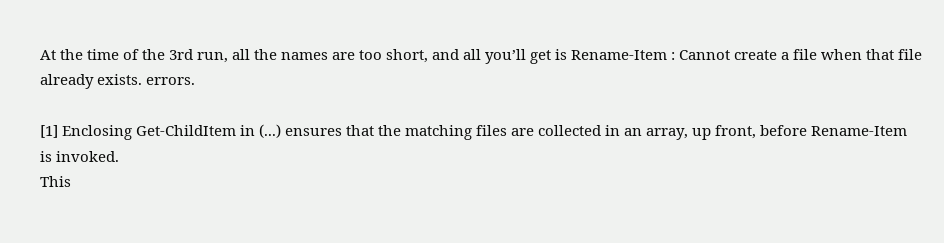At the time of the 3rd run, all the names are too short, and all you’ll get is Rename-Item : Cannot create a file when that file already exists. errors.

[1] Enclosing Get-ChildItem in (...) ensures that the matching files are collected in an array, up front, before Rename-Item is invoked.
This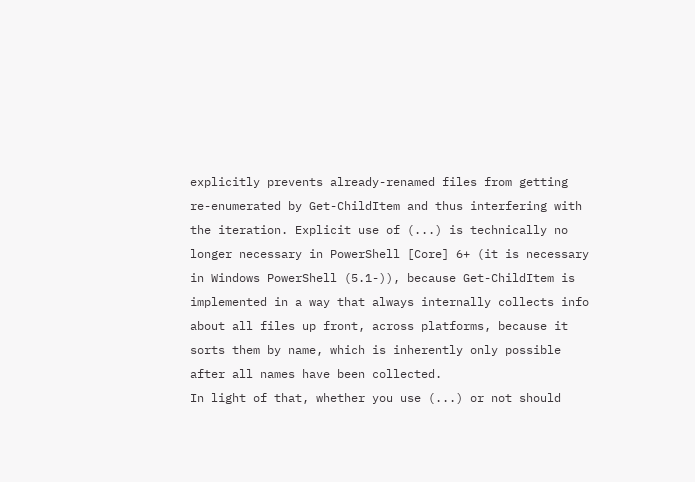explicitly prevents already-renamed files from getting re-enumerated by Get-ChildItem and thus interfering with the iteration. Explicit use of (...) is technically no longer necessary in PowerShell [Core] 6+ (it is necessary in Windows PowerShell (5.1-)), because Get-ChildItem is implemented in a way that always internally collects info about all files up front, across platforms, because it sorts them by name, which is inherently only possible after all names have been collected.
In light of that, whether you use (...) or not should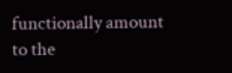functionally amount to the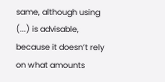same, although using (...) is advisable, because it doesn’t rely on what amounts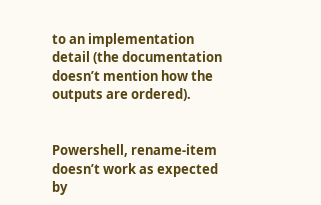to an implementation detail (the documentation doesn’t mention how the outputs are ordered).


Powershell, rename-item doesn’t work as expected by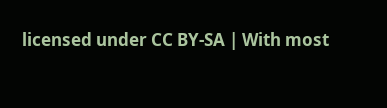licensed under CC BY-SA | With most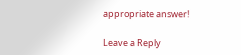appropriate answer!

Leave a Reply